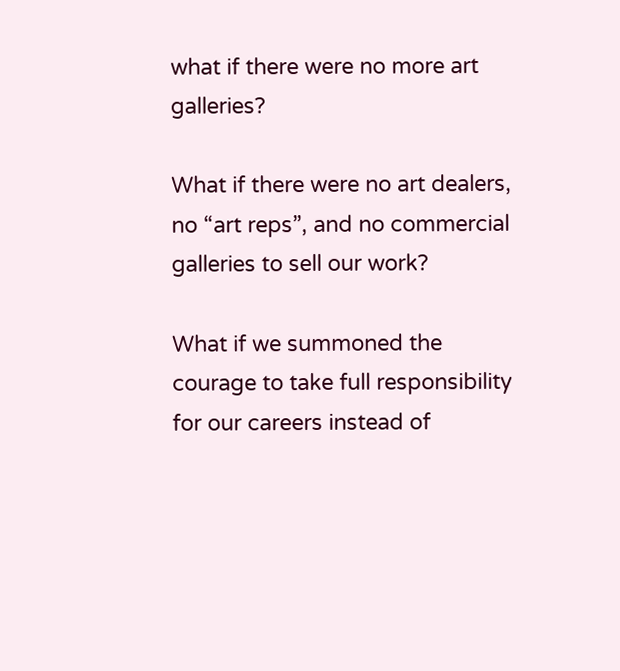what if there were no more art galleries?

What if there were no art dealers, no “art reps”, and no commercial galleries to sell our work?

What if we summoned the courage to take full responsibility for our careers instead of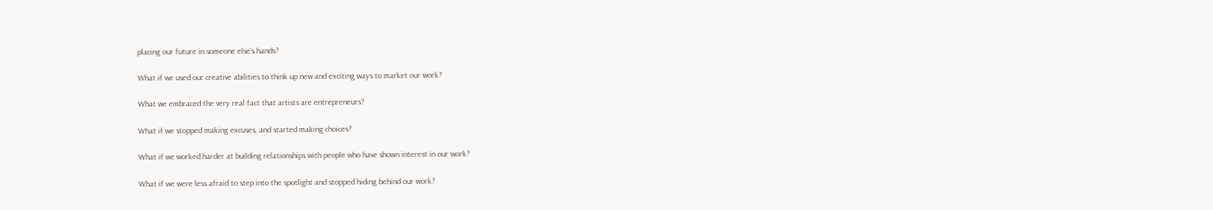placing our future in someone else’s hands?

What if we used our creative abilities to think up new and exciting ways to market our work?

What we embraced the very real fact that artists are entrepreneurs?

What if we stopped making excuses, and started making choices?

What if we worked harder at building relationships with people who have shown interest in our work?

What if we were less afraid to step into the spotlight and stopped hiding behind our work?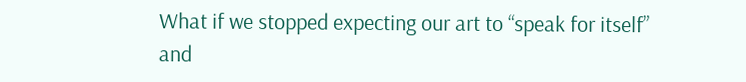What if we stopped expecting our art to “speak for itself” and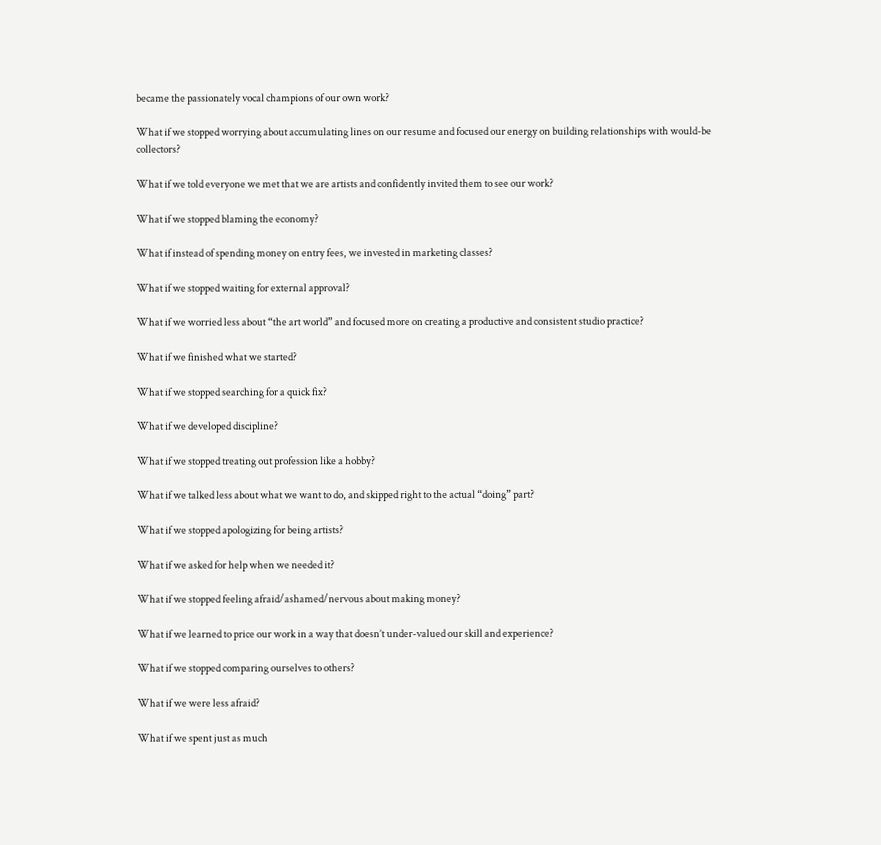became the passionately vocal champions of our own work?

What if we stopped worrying about accumulating lines on our resume and focused our energy on building relationships with would-be collectors?

What if we told everyone we met that we are artists and confidently invited them to see our work?

What if we stopped blaming the economy?

What if instead of spending money on entry fees, we invested in marketing classes?

What if we stopped waiting for external approval?

What if we worried less about “the art world” and focused more on creating a productive and consistent studio practice?

What if we finished what we started?

What if we stopped searching for a quick fix?

What if we developed discipline?

What if we stopped treating out profession like a hobby?

What if we talked less about what we want to do, and skipped right to the actual “doing” part?

What if we stopped apologizing for being artists?

What if we asked for help when we needed it?

What if we stopped feeling afraid/ashamed/nervous about making money?

What if we learned to price our work in a way that doesn’t under-valued our skill and experience?

What if we stopped comparing ourselves to others?

What if we were less afraid?

What if we spent just as much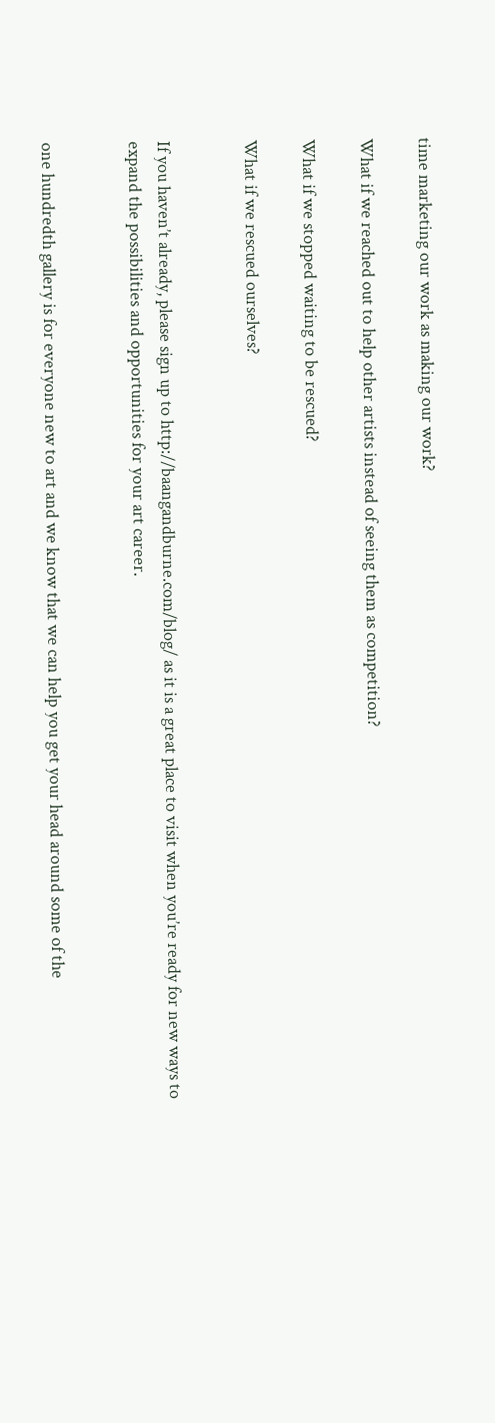time marketing our work as making our work?

What if we reached out to help other artists instead of seeing them as competition?

What if we stopped waiting to be rescued?

What if we rescued ourselves?


If you haven’t already, please sign up to http://baangandburne.com/blog/ as it is a great place to visit when you’re ready for new ways to expand the possibilities and opportunities for your art career.


one hundredth gallery is for everyone new to art and we know that we can help you get your head around some of the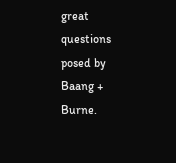great questions posed by Baang + Burne.